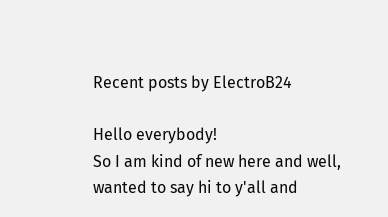Recent posts by ElectroB24

Hello everybody!
So I am kind of new here and well, wanted to say hi to y'all and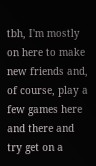tbh, I'm mostly on here to make new friends and, of course, play a few games here and there and try get on a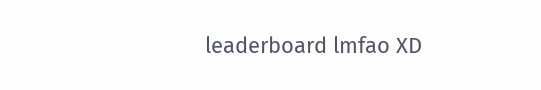leaderboard lmfao XD